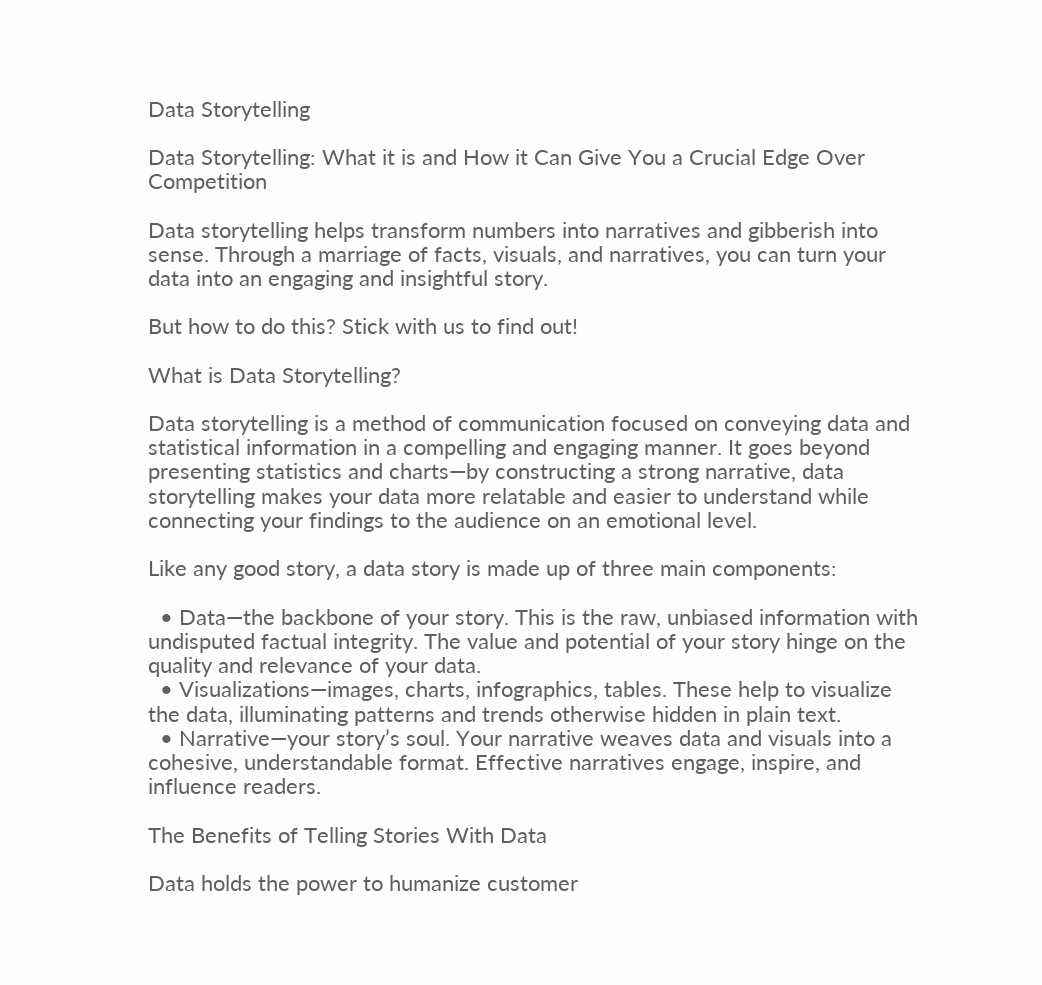Data Storytelling

Data Storytelling: What it is and How it Can Give You a Crucial Edge Over Competition

Data storytelling helps transform numbers into narratives and gibberish into sense. Through a marriage of facts, visuals, and narratives, you can turn your data into an engaging and insightful story.

But how to do this? Stick with us to find out!

What is Data Storytelling?

Data storytelling is a method of communication focused on conveying data and statistical information in a compelling and engaging manner. It goes beyond presenting statistics and charts—by constructing a strong narrative, data storytelling makes your data more relatable and easier to understand while connecting your findings to the audience on an emotional level.

Like any good story, a data story is made up of three main components:

  • Data—the backbone of your story. This is the raw, unbiased information with undisputed factual integrity. The value and potential of your story hinge on the quality and relevance of your data.
  • Visualizations—images, charts, infographics, tables. These help to visualize the data, illuminating patterns and trends otherwise hidden in plain text.
  • Narrative—your story’s soul. Your narrative weaves data and visuals into a cohesive, understandable format. Effective narratives engage, inspire, and influence readers.

The Benefits of Telling Stories With Data

Data holds the power to humanize customer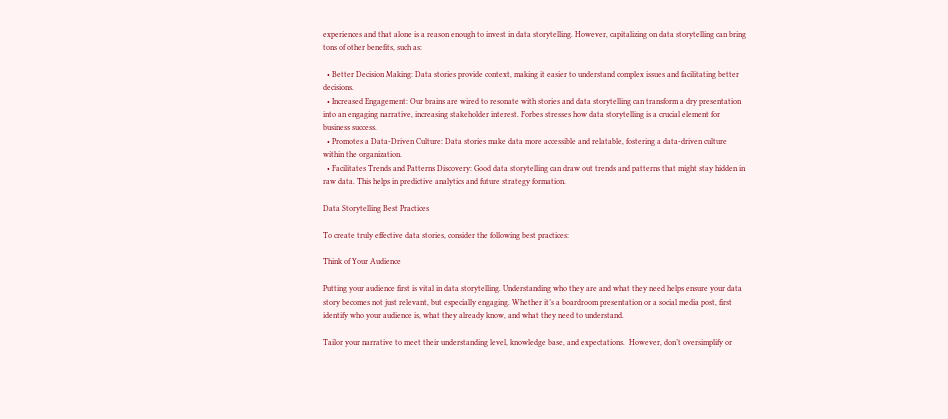experiences and that alone is a reason enough to invest in data storytelling. However, capitalizing on data storytelling can bring tons of other benefits, such as:

  • Better Decision Making: Data stories provide context, making it easier to understand complex issues and facilitating better decisions.
  • Increased Engagement: Our brains are wired to resonate with stories and data storytelling can transform a dry presentation into an engaging narrative, increasing stakeholder interest. Forbes stresses how data storytelling is a crucial element for business success.
  • Promotes a Data-Driven Culture: Data stories make data more accessible and relatable, fostering a data-driven culture within the organization.
  • Facilitates Trends and Patterns Discovery: Good data storytelling can draw out trends and patterns that might stay hidden in raw data. This helps in predictive analytics and future strategy formation.

Data Storytelling Best Practices

To create truly effective data stories, consider the following best practices:

Think of Your Audience

Putting your audience first is vital in data storytelling. Understanding who they are and what they need helps ensure your data story becomes not just relevant, but especially engaging. Whether it’s a boardroom presentation or a social media post, first identify who your audience is, what they already know, and what they need to understand.

Tailor your narrative to meet their understanding level, knowledge base, and expectations.  However, don’t oversimplify or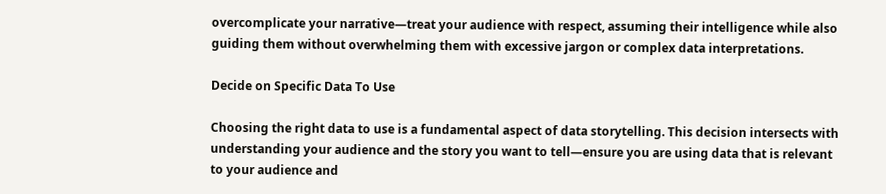overcomplicate your narrative—treat your audience with respect, assuming their intelligence while also guiding them without overwhelming them with excessive jargon or complex data interpretations.

Decide on Specific Data To Use

Choosing the right data to use is a fundamental aspect of data storytelling. This decision intersects with understanding your audience and the story you want to tell—ensure you are using data that is relevant to your audience and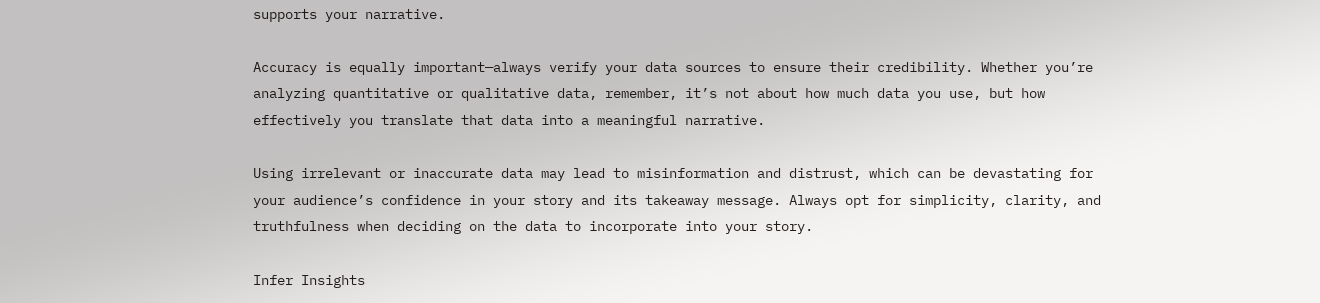supports your narrative.

Accuracy is equally important—always verify your data sources to ensure their credibility. Whether you’re analyzing quantitative or qualitative data, remember, it’s not about how much data you use, but how effectively you translate that data into a meaningful narrative.

Using irrelevant or inaccurate data may lead to misinformation and distrust, which can be devastating for your audience’s confidence in your story and its takeaway message. Always opt for simplicity, clarity, and truthfulness when deciding on the data to incorporate into your story.

Infer Insights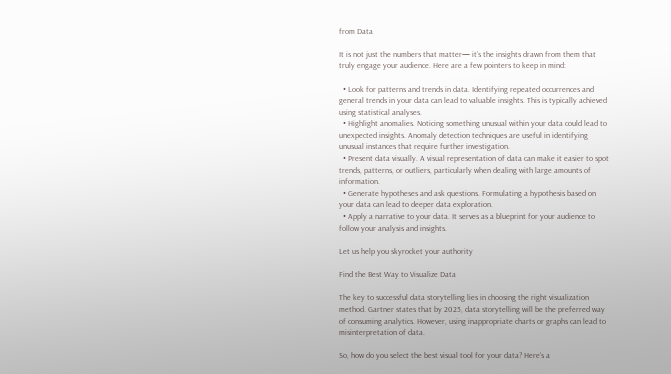from Data

It is not just the numbers that matter— it’s the insights drawn from them that truly engage your audience. Here are a few pointers to keep in mind:

  • Look for patterns and trends in data. Identifying repeated occurrences and general trends in your data can lead to valuable insights. This is typically achieved using statistical analyses.
  • Highlight anomalies. Noticing something unusual within your data could lead to unexpected insights. Anomaly detection techniques are useful in identifying unusual instances that require further investigation.
  • Present data visually. A visual representation of data can make it easier to spot trends, patterns, or outliers, particularly when dealing with large amounts of information.
  • Generate hypotheses and ask questions. Formulating a hypothesis based on your data can lead to deeper data exploration.
  • Apply a narrative to your data. It serves as a blueprint for your audience to follow your analysis and insights.

Let us help you skyrocket your authority

Find the Best Way to Visualize Data

The key to successful data storytelling lies in choosing the right visualization method. Gartner states that by 2025, data storytelling will be the preferred way of consuming analytics. However, using inappropriate charts or graphs can lead to misinterpretation of data.

So, how do you select the best visual tool for your data? Here’s a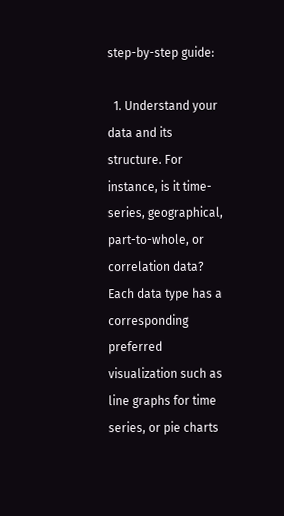step-by-step guide:

  1. Understand your data and its structure. For instance, is it time-series, geographical, part-to-whole, or correlation data? Each data type has a corresponding preferred visualization such as line graphs for time series, or pie charts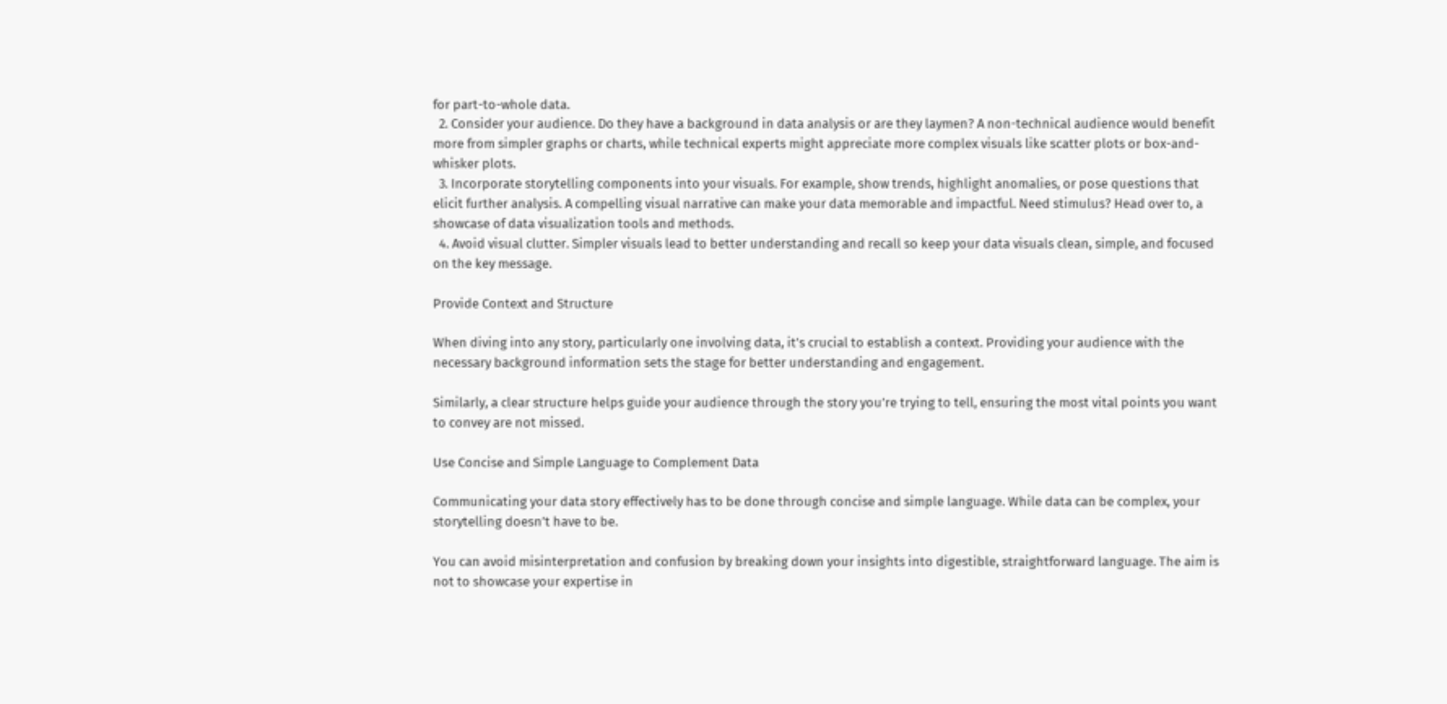for part-to-whole data.
  2. Consider your audience. Do they have a background in data analysis or are they laymen? A non-technical audience would benefit more from simpler graphs or charts, while technical experts might appreciate more complex visuals like scatter plots or box-and-whisker plots.
  3. Incorporate storytelling components into your visuals. For example, show trends, highlight anomalies, or pose questions that elicit further analysis. A compelling visual narrative can make your data memorable and impactful. Need stimulus? Head over to, a showcase of data visualization tools and methods.
  4. Avoid visual clutter. Simpler visuals lead to better understanding and recall so keep your data visuals clean, simple, and focused on the key message.

Provide Context and Structure

When diving into any story, particularly one involving data, it’s crucial to establish a context. Providing your audience with the necessary background information sets the stage for better understanding and engagement.

Similarly, a clear structure helps guide your audience through the story you’re trying to tell, ensuring the most vital points you want to convey are not missed.

Use Concise and Simple Language to Complement Data

Communicating your data story effectively has to be done through concise and simple language. While data can be complex, your storytelling doesn’t have to be.

You can avoid misinterpretation and confusion by breaking down your insights into digestible, straightforward language. The aim is not to showcase your expertise in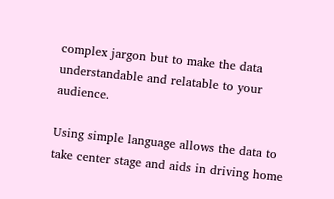complex jargon but to make the data understandable and relatable to your audience.

Using simple language allows the data to take center stage and aids in driving home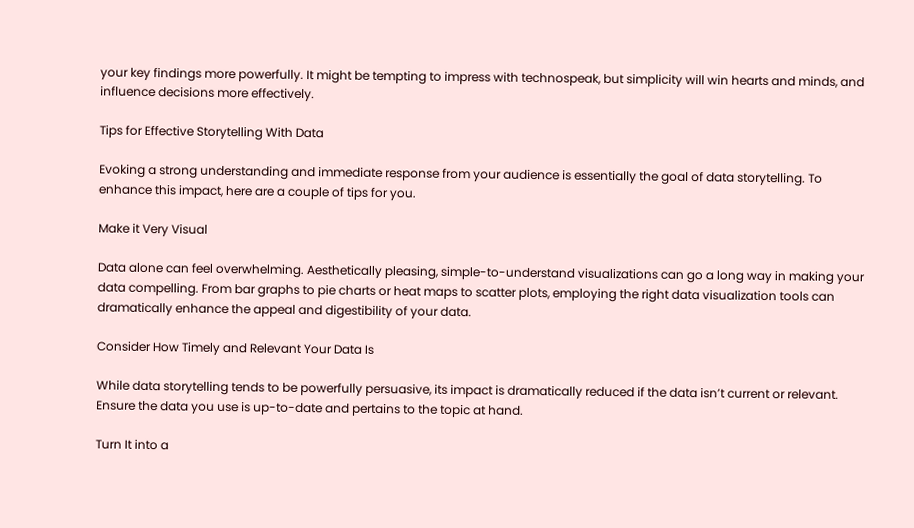your key findings more powerfully. It might be tempting to impress with technospeak, but simplicity will win hearts and minds, and influence decisions more effectively.

Tips for Effective Storytelling With Data

Evoking a strong understanding and immediate response from your audience is essentially the goal of data storytelling. To enhance this impact, here are a couple of tips for you.

Make it Very Visual

Data alone can feel overwhelming. Aesthetically pleasing, simple-to-understand visualizations can go a long way in making your data compelling. From bar graphs to pie charts or heat maps to scatter plots, employing the right data visualization tools can dramatically enhance the appeal and digestibility of your data.

Consider How Timely and Relevant Your Data Is

While data storytelling tends to be powerfully persuasive, its impact is dramatically reduced if the data isn’t current or relevant. Ensure the data you use is up-to-date and pertains to the topic at hand.

Turn It into a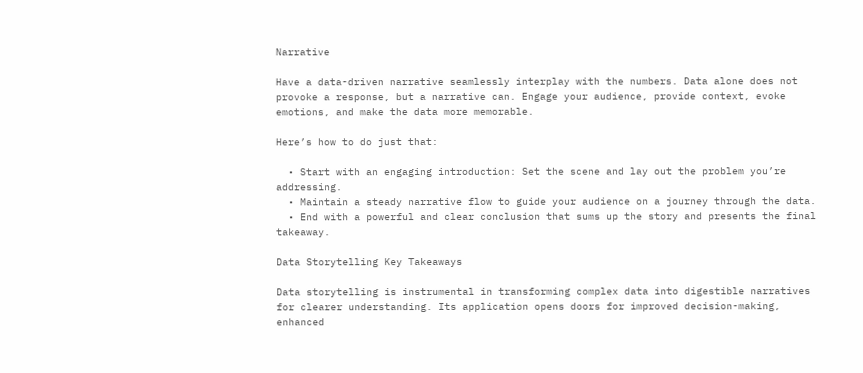Narrative

Have a data-driven narrative seamlessly interplay with the numbers. Data alone does not provoke a response, but a narrative can. Engage your audience, provide context, evoke emotions, and make the data more memorable.

Here’s how to do just that:

  • Start with an engaging introduction: Set the scene and lay out the problem you’re addressing.
  • Maintain a steady narrative flow to guide your audience on a journey through the data.
  • End with a powerful and clear conclusion that sums up the story and presents the final takeaway.

Data Storytelling Key Takeaways

Data storytelling is instrumental in transforming complex data into digestible narratives for clearer understanding. Its application opens doors for improved decision-making, enhanced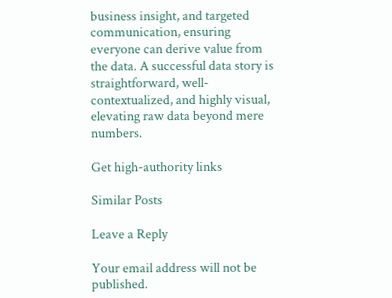business insight, and targeted communication, ensuring everyone can derive value from the data. A successful data story is straightforward, well-contextualized, and highly visual, elevating raw data beyond mere numbers.

Get high-authority links

Similar Posts

Leave a Reply

Your email address will not be published.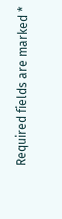Required fields are marked *